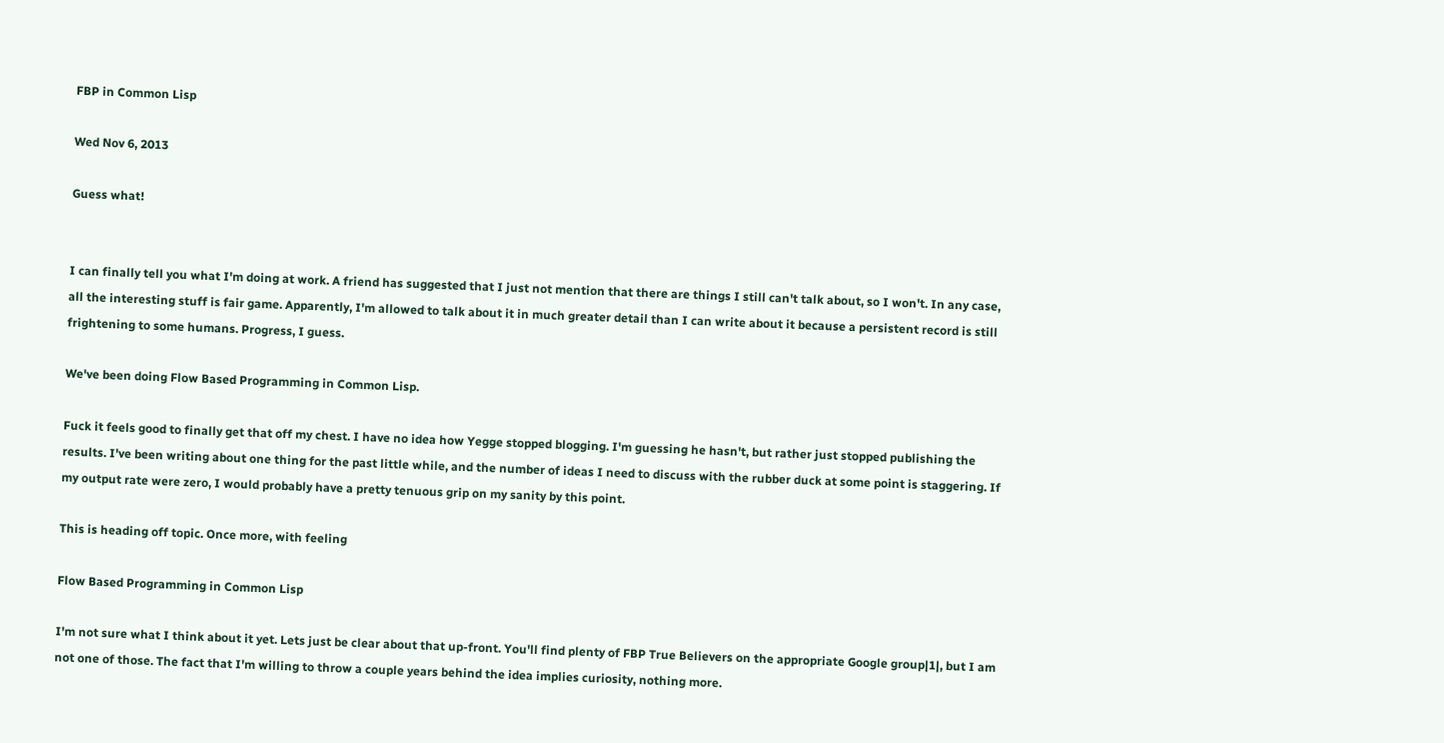FBP in Common Lisp

Wed Nov 6, 2013

Guess what!


I can finally tell you what I'm doing at work. A friend has suggested that I just not mention that there are things I still can't talk about, so I won't. In any case, all the interesting stuff is fair game. Apparently, I'm allowed to talk about it in much greater detail than I can write about it because a persistent record is still frightening to some humans. Progress, I guess.

We've been doing Flow Based Programming in Common Lisp.

Fuck it feels good to finally get that off my chest. I have no idea how Yegge stopped blogging. I'm guessing he hasn't, but rather just stopped publishing the results. I've been writing about one thing for the past little while, and the number of ideas I need to discuss with the rubber duck at some point is staggering. If my output rate were zero, I would probably have a pretty tenuous grip on my sanity by this point.

This is heading off topic. Once more, with feeling

Flow Based Programming in Common Lisp

I'm not sure what I think about it yet. Lets just be clear about that up-front. You'll find plenty of FBP True Believers on the appropriate Google group|1|, but I am not one of those. The fact that I'm willing to throw a couple years behind the idea implies curiosity, nothing more.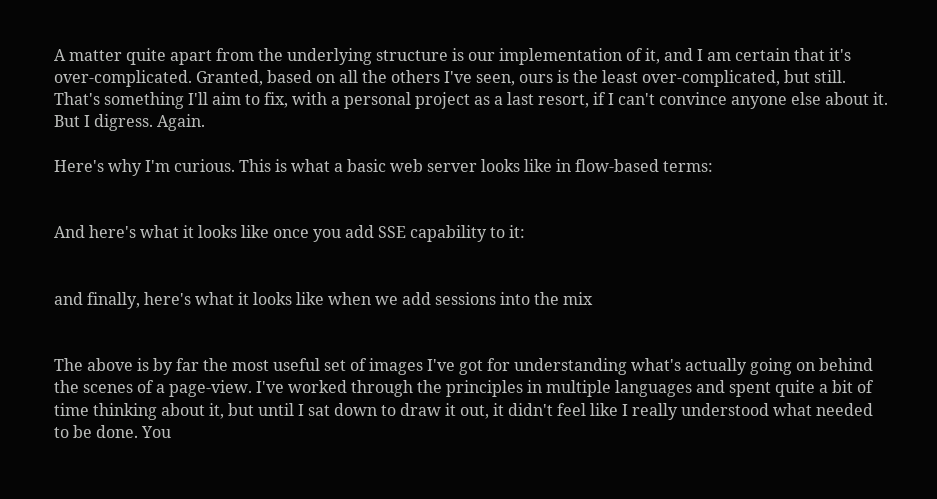A matter quite apart from the underlying structure is our implementation of it, and I am certain that it's over-complicated. Granted, based on all the others I've seen, ours is the least over-complicated, but still. That's something I'll aim to fix, with a personal project as a last resort, if I can't convince anyone else about it. But I digress. Again.

Here's why I'm curious. This is what a basic web server looks like in flow-based terms:


And here's what it looks like once you add SSE capability to it:


and finally, here's what it looks like when we add sessions into the mix


The above is by far the most useful set of images I've got for understanding what's actually going on behind the scenes of a page-view. I've worked through the principles in multiple languages and spent quite a bit of time thinking about it, but until I sat down to draw it out, it didn't feel like I really understood what needed to be done. You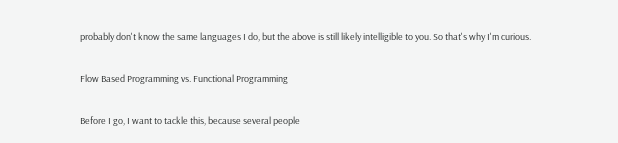probably don't know the same languages I do, but the above is still likely intelligible to you. So that's why I'm curious.

Flow Based Programming vs. Functional Programming

Before I go, I want to tackle this, because several people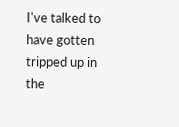I've talked to have gotten tripped up in the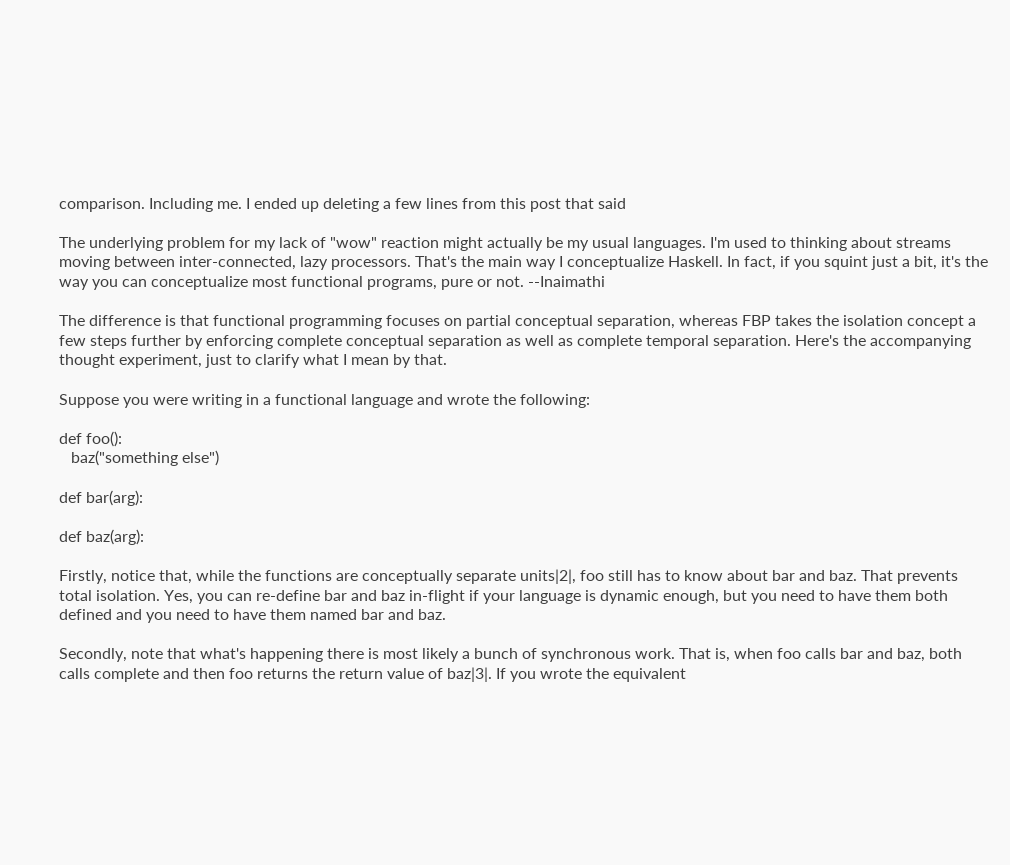comparison. Including me. I ended up deleting a few lines from this post that said

The underlying problem for my lack of "wow" reaction might actually be my usual languages. I'm used to thinking about streams moving between inter-connected, lazy processors. That's the main way I conceptualize Haskell. In fact, if you squint just a bit, it's the way you can conceptualize most functional programs, pure or not. --Inaimathi

The difference is that functional programming focuses on partial conceptual separation, whereas FBP takes the isolation concept a few steps further by enforcing complete conceptual separation as well as complete temporal separation. Here's the accompanying thought experiment, just to clarify what I mean by that.

Suppose you were writing in a functional language and wrote the following:

def foo():
   baz("something else")

def bar(arg):

def baz(arg):

Firstly, notice that, while the functions are conceptually separate units|2|, foo still has to know about bar and baz. That prevents total isolation. Yes, you can re-define bar and baz in-flight if your language is dynamic enough, but you need to have them both defined and you need to have them named bar and baz.

Secondly, note that what's happening there is most likely a bunch of synchronous work. That is, when foo calls bar and baz, both calls complete and then foo returns the return value of baz|3|. If you wrote the equivalent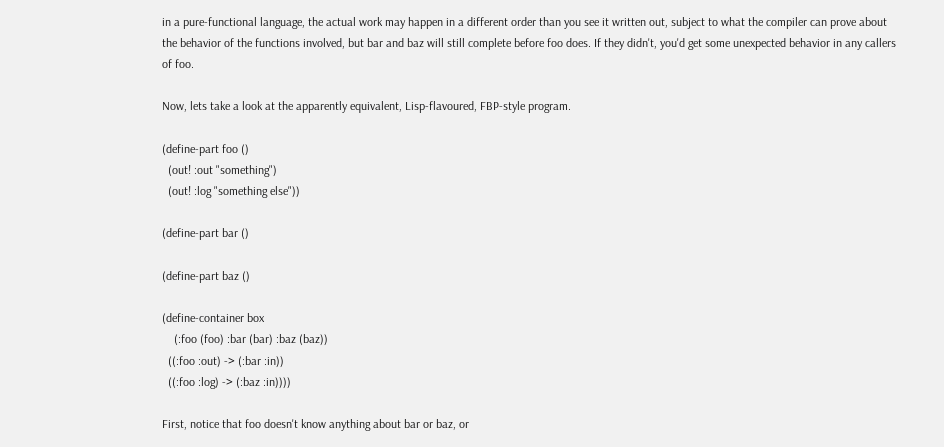in a pure-functional language, the actual work may happen in a different order than you see it written out, subject to what the compiler can prove about the behavior of the functions involved, but bar and baz will still complete before foo does. If they didn't, you'd get some unexpected behavior in any callers of foo.

Now, lets take a look at the apparently equivalent, Lisp-flavoured, FBP-style program.

(define-part foo ()
  (out! :out "something")
  (out! :log "something else"))

(define-part bar ()

(define-part baz ()

(define-container box
    (:foo (foo) :bar (bar) :baz (baz))
  ((:foo :out) -> (:bar :in))
  ((:foo :log) -> (:baz :in))))

First, notice that foo doesn't know anything about bar or baz, or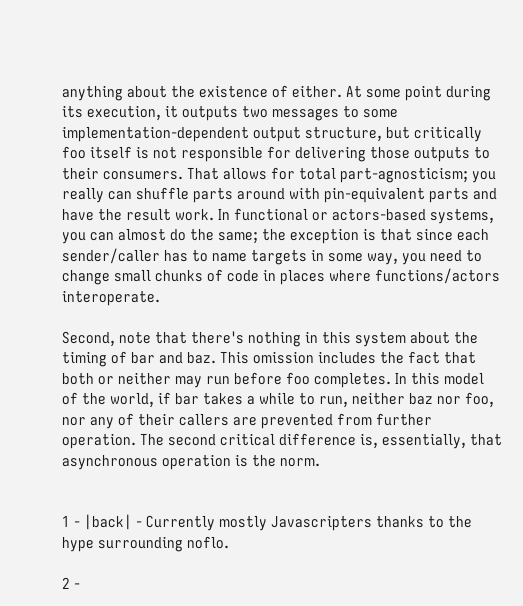anything about the existence of either. At some point during its execution, it outputs two messages to some implementation-dependent output structure, but critically foo itself is not responsible for delivering those outputs to their consumers. That allows for total part-agnosticism; you really can shuffle parts around with pin-equivalent parts and have the result work. In functional or actors-based systems, you can almost do the same; the exception is that since each sender/caller has to name targets in some way, you need to change small chunks of code in places where functions/actors interoperate.

Second, note that there's nothing in this system about the timing of bar and baz. This omission includes the fact that both or neither may run before foo completes. In this model of the world, if bar takes a while to run, neither baz nor foo, nor any of their callers are prevented from further operation. The second critical difference is, essentially, that asynchronous operation is the norm.


1 - |back| - Currently mostly Javascripters thanks to the hype surrounding noflo.

2 -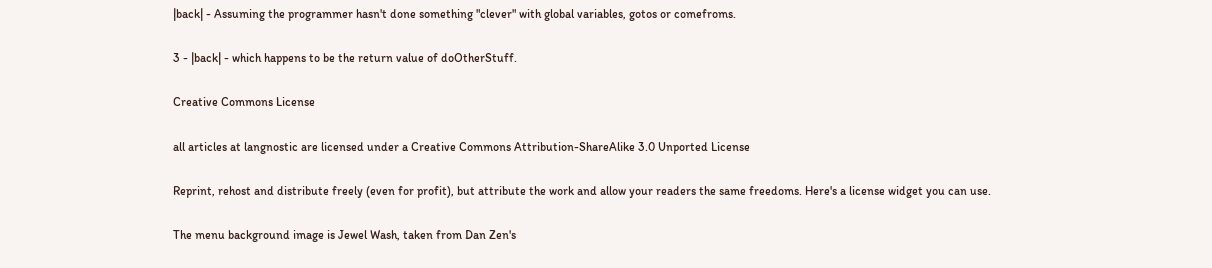|back| - Assuming the programmer hasn't done something "clever" with global variables, gotos or comefroms.

3 - |back| - which happens to be the return value of doOtherStuff.

Creative Commons License

all articles at langnostic are licensed under a Creative Commons Attribution-ShareAlike 3.0 Unported License

Reprint, rehost and distribute freely (even for profit), but attribute the work and allow your readers the same freedoms. Here's a license widget you can use.

The menu background image is Jewel Wash, taken from Dan Zen's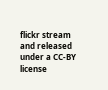flickr stream and released under a CC-BY license